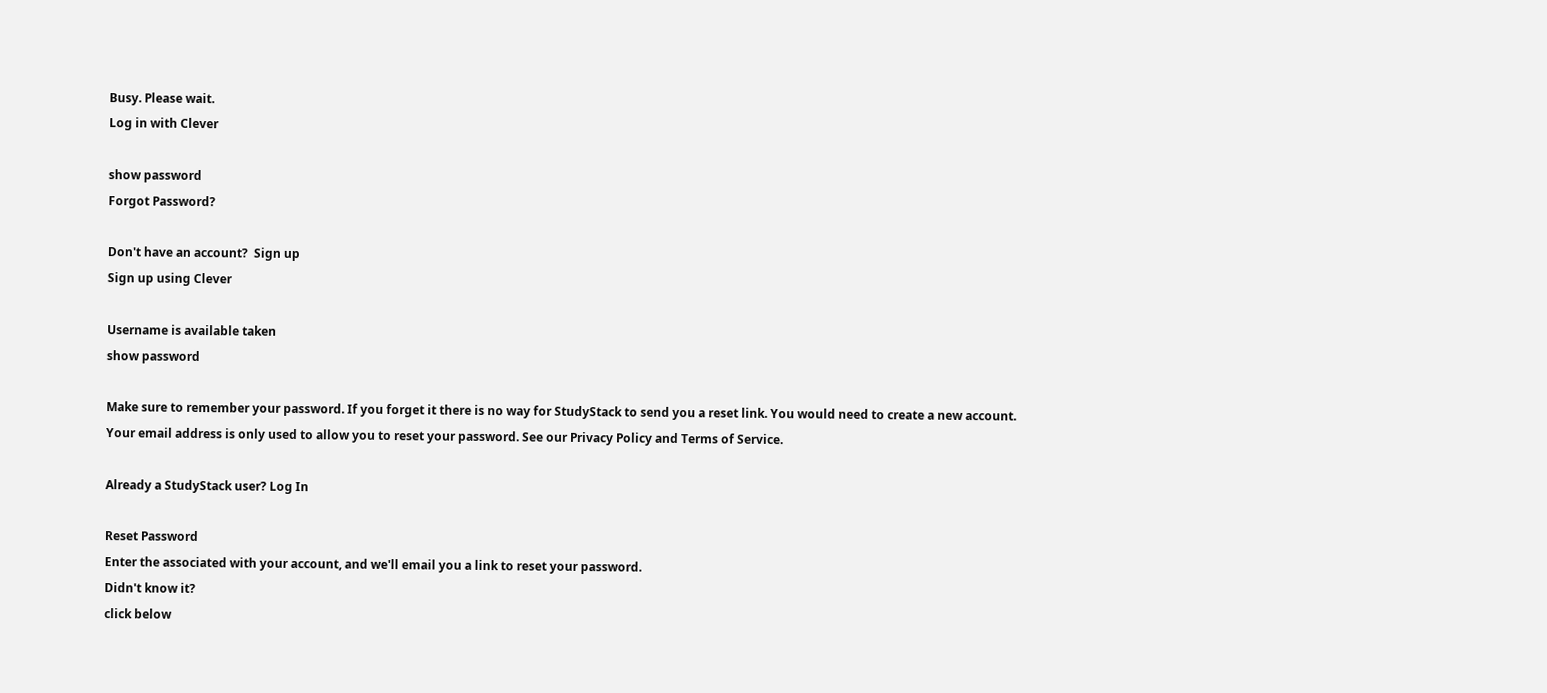Busy. Please wait.
Log in with Clever

show password
Forgot Password?

Don't have an account?  Sign up
Sign up using Clever

Username is available taken
show password

Make sure to remember your password. If you forget it there is no way for StudyStack to send you a reset link. You would need to create a new account.
Your email address is only used to allow you to reset your password. See our Privacy Policy and Terms of Service.

Already a StudyStack user? Log In

Reset Password
Enter the associated with your account, and we'll email you a link to reset your password.
Didn't know it?
click below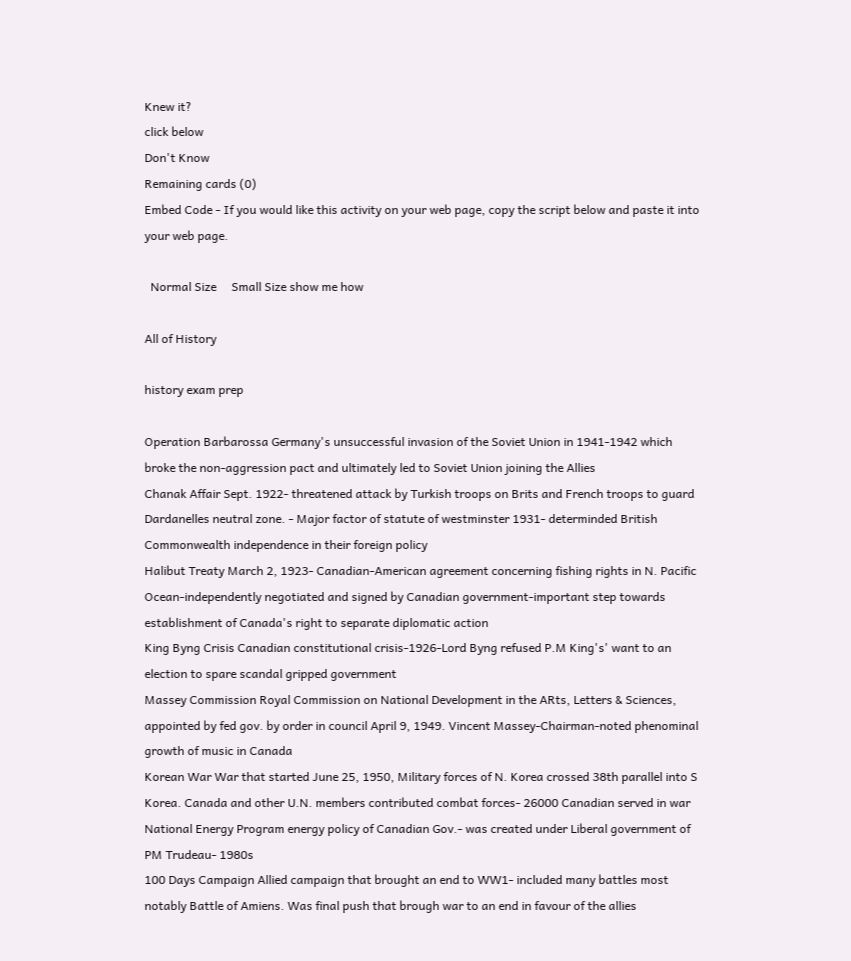Knew it?
click below
Don't Know
Remaining cards (0)
Embed Code - If you would like this activity on your web page, copy the script below and paste it into your web page.

  Normal Size     Small Size show me how

All of History

history exam prep

Operation Barbarossa Germany's unsuccessful invasion of the Soviet Union in 1941-1942 which broke the non-aggression pact and ultimately led to Soviet Union joining the Allies
Chanak Affair Sept. 1922- threatened attack by Turkish troops on Brits and French troops to guard Dardanelles neutral zone. - Major factor of statute of westminster 1931- determinded British Commonwealth independence in their foreign policy
Halibut Treaty March 2, 1923- Canadian-American agreement concerning fishing rights in N. Pacific Ocean-independently negotiated and signed by Canadian government-important step towards establishment of Canada's right to separate diplomatic action
King Byng Crisis Canadian constitutional crisis-1926-Lord Byng refused P.M King's' want to an election to spare scandal gripped government
Massey Commission Royal Commission on National Development in the ARts, Letters & Sciences, appointed by fed gov. by order in council April 9, 1949. Vincent Massey-Chairman-noted phenominal growth of music in Canada
Korean War War that started June 25, 1950, Military forces of N. Korea crossed 38th parallel into S Korea. Canada and other U.N. members contributed combat forces- 26000 Canadian served in war
National Energy Program energy policy of Canadian Gov.- was created under Liberal government of PM Trudeau- 1980s
100 Days Campaign Allied campaign that brought an end to WW1- included many battles most notably Battle of Amiens. Was final push that brough war to an end in favour of the allies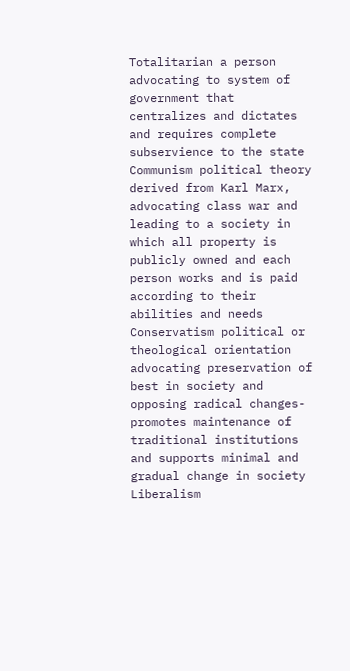Totalitarian a person advocating to system of government that centralizes and dictates and requires complete subservience to the state
Communism political theory derived from Karl Marx, advocating class war and leading to a society in which all property is publicly owned and each person works and is paid according to their abilities and needs
Conservatism political or theological orientation advocating preservation of best in society and opposing radical changes- promotes maintenance of traditional institutions and supports minimal and gradual change in society
Liberalism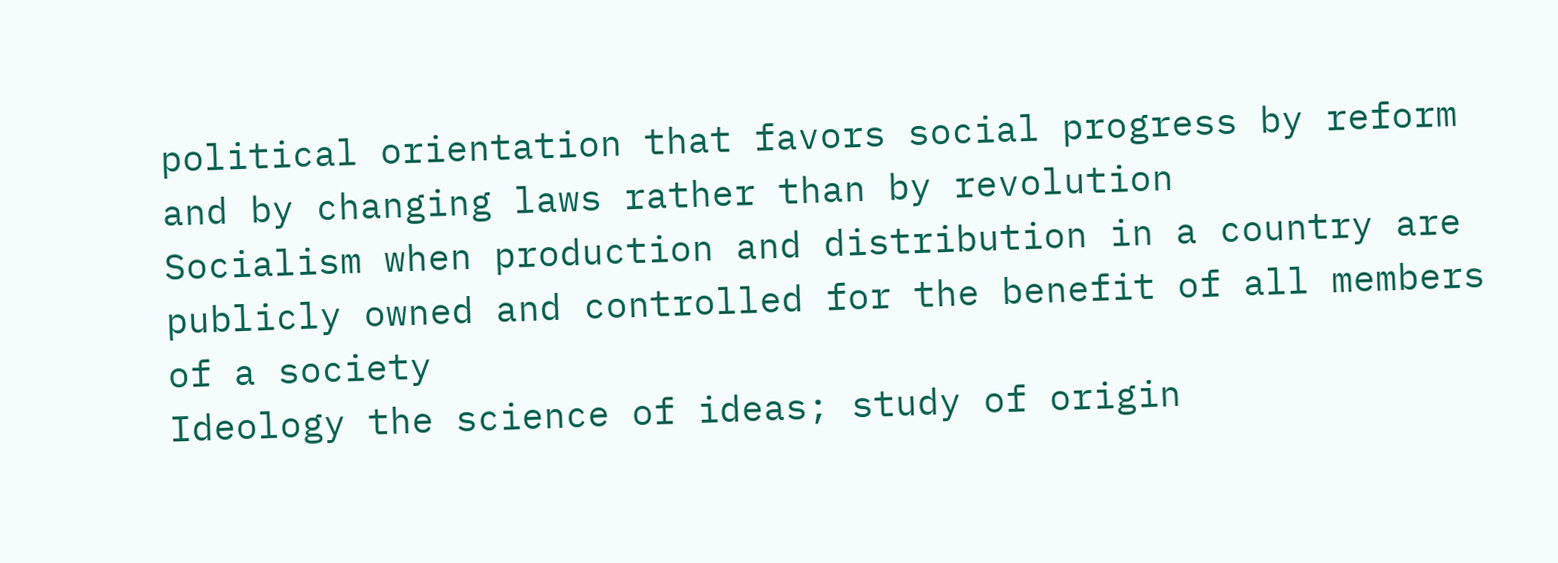political orientation that favors social progress by reform and by changing laws rather than by revolution
Socialism when production and distribution in a country are publicly owned and controlled for the benefit of all members of a society
Ideology the science of ideas; study of origin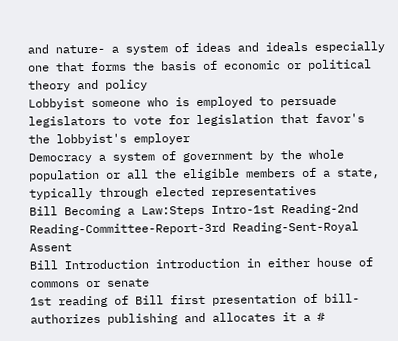and nature- a system of ideas and ideals especially one that forms the basis of economic or political theory and policy
Lobbyist someone who is employed to persuade legislators to vote for legislation that favor's the lobbyist's employer
Democracy a system of government by the whole population or all the eligible members of a state, typically through elected representatives
Bill Becoming a Law:Steps Intro-1st Reading-2nd Reading-Committee-Report-3rd Reading-Sent-Royal Assent
Bill Introduction introduction in either house of commons or senate
1st reading of Bill first presentation of bill- authorizes publishing and allocates it a #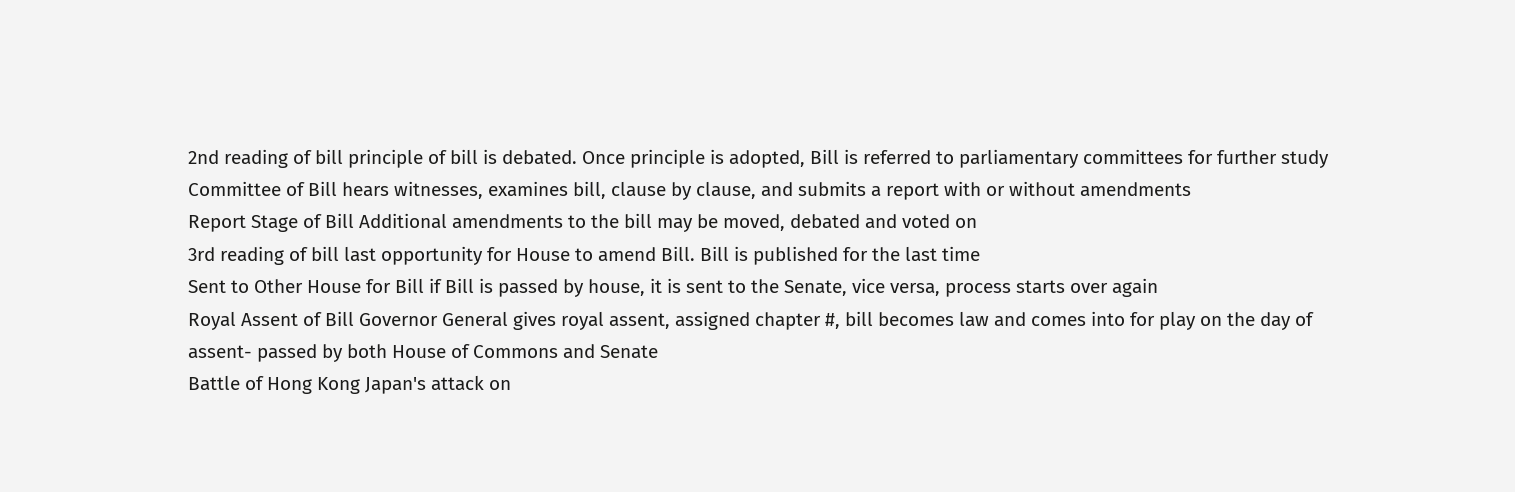2nd reading of bill principle of bill is debated. Once principle is adopted, Bill is referred to parliamentary committees for further study
Committee of Bill hears witnesses, examines bill, clause by clause, and submits a report with or without amendments
Report Stage of Bill Additional amendments to the bill may be moved, debated and voted on
3rd reading of bill last opportunity for House to amend Bill. Bill is published for the last time
Sent to Other House for Bill if Bill is passed by house, it is sent to the Senate, vice versa, process starts over again
Royal Assent of Bill Governor General gives royal assent, assigned chapter #, bill becomes law and comes into for play on the day of assent- passed by both House of Commons and Senate
Battle of Hong Kong Japan's attack on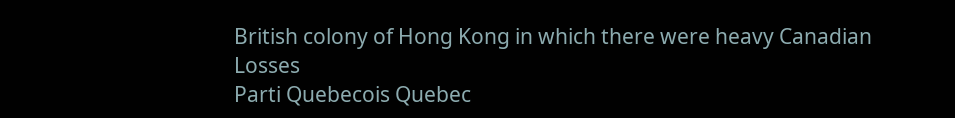British colony of Hong Kong in which there were heavy Canadian Losses
Parti Quebecois Quebec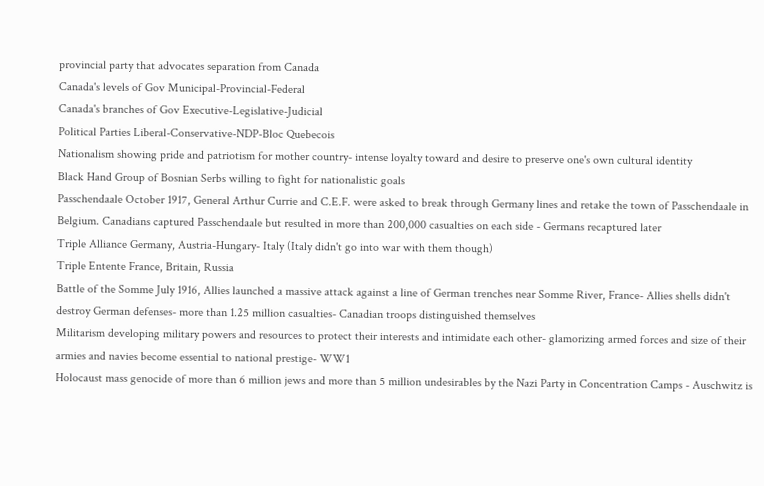provincial party that advocates separation from Canada
Canada's levels of Gov Municipal-Provincial-Federal
Canada's branches of Gov Executive-Legislative-Judicial
Political Parties Liberal-Conservative-NDP-Bloc Quebecois
Nationalism showing pride and patriotism for mother country- intense loyalty toward and desire to preserve one's own cultural identity
Black Hand Group of Bosnian Serbs willing to fight for nationalistic goals
Passchendaale October 1917, General Arthur Currie and C.E.F. were asked to break through Germany lines and retake the town of Passchendaale in Belgium. Canadians captured Passchendaale but resulted in more than 200,000 casualties on each side - Germans recaptured later
Triple Alliance Germany, Austria-Hungary- Italy (Italy didn't go into war with them though)
Triple Entente France, Britain, Russia
Battle of the Somme July 1916, Allies launched a massive attack against a line of German trenches near Somme River, France- Allies shells didn't destroy German defenses- more than 1.25 million casualties- Canadian troops distinguished themselves
Militarism developing military powers and resources to protect their interests and intimidate each other- glamorizing armed forces and size of their armies and navies become essential to national prestige- WW1
Holocaust mass genocide of more than 6 million jews and more than 5 million undesirables by the Nazi Party in Concentration Camps - Auschwitz is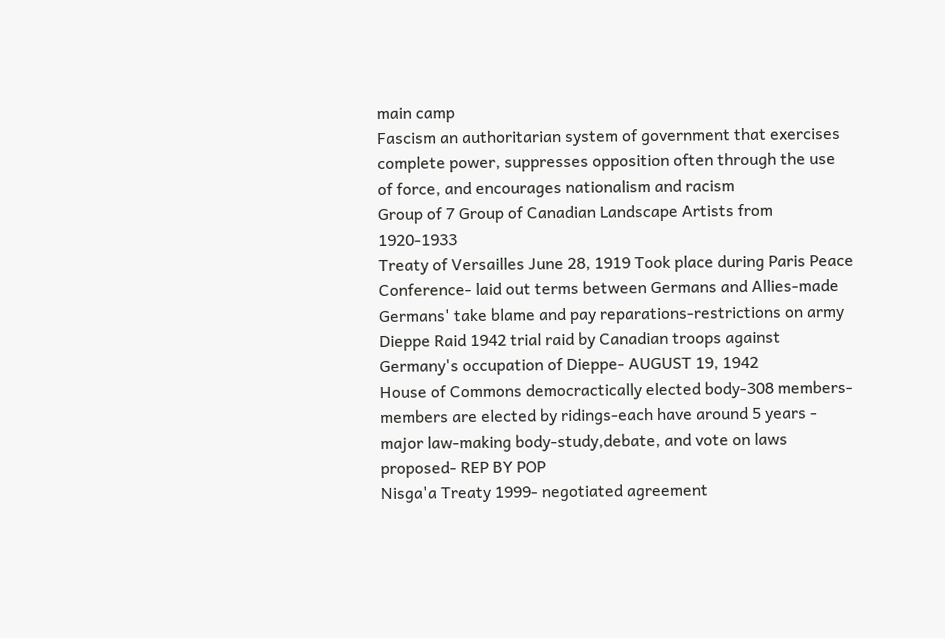main camp
Fascism an authoritarian system of government that exercises complete power, suppresses opposition often through the use of force, and encourages nationalism and racism
Group of 7 Group of Canadian Landscape Artists from 1920-1933
Treaty of Versailles June 28, 1919 Took place during Paris Peace Conference- laid out terms between Germans and Allies-made Germans' take blame and pay reparations-restrictions on army
Dieppe Raid 1942 trial raid by Canadian troops against Germany's occupation of Dieppe- AUGUST 19, 1942
House of Commons democractically elected body-308 members-members are elected by ridings-each have around 5 years - major law-making body-study,debate, and vote on laws proposed- REP BY POP
Nisga'a Treaty 1999- negotiated agreement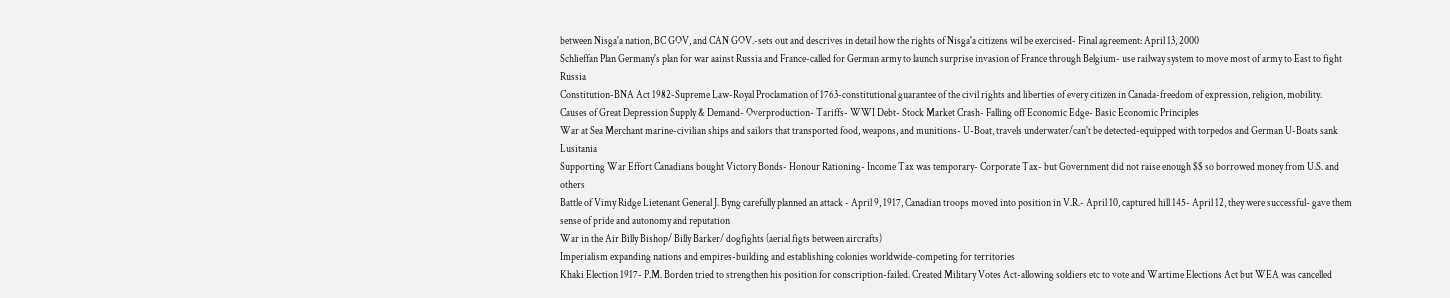between Nisga'a nation, BC GOV, and CAN GOV.-sets out and descrives in detail how the rights of Nisga'a citizens wil be exercised- Final agreement: April 13, 2000
Schlieffan Plan Germany's plan for war aainst Russia and France-called for German army to launch surprise invasion of France through Belgium- use railway system to move most of army to East to fight Russia
Constitution-BNA Act 1982-Supreme Law-Royal Proclamation of 1763-constitutional guarantee of the civil rights and liberties of every citizen in Canada-freedom of expression, religion, mobility.
Causes of Great Depression Supply & Demand- Overproduction- Tariffs- WWI Debt- Stock Market Crash- Falling off Economic Edge- Basic Economic Principles
War at Sea Merchant marine-civilian ships and sailors that transported food, weapons, and munitions- U-Boat, travels underwater/can't be detected-equipped with torpedos and German U-Boats sank Lusitania
Supporting War Effort Canadians bought Victory Bonds- Honour Rationing- Income Tax was temporary- Corporate Tax- but Government did not raise enough $$ so borrowed money from U.S. and others
Battle of Vimy Ridge Lietenant General J. Byng carefully planned an attack - April 9, 1917, Canadian troops moved into position in V.R.- April 10, captured hill 145- April 12, they were successful- gave them sense of pride and autonomy and reputation
War in the Air Billy Bishop/ Billy Barker/ dogfights (aerial figts between aircrafts)
Imperialism expanding nations and empires-building and establishing colonies worldwide-competing for territories
Khaki Election 1917- P.M. Borden tried to strengthen his position for conscription-failed. Created Military Votes Act-allowing soldiers etc to vote and Wartime Elections Act but WEA was cancelled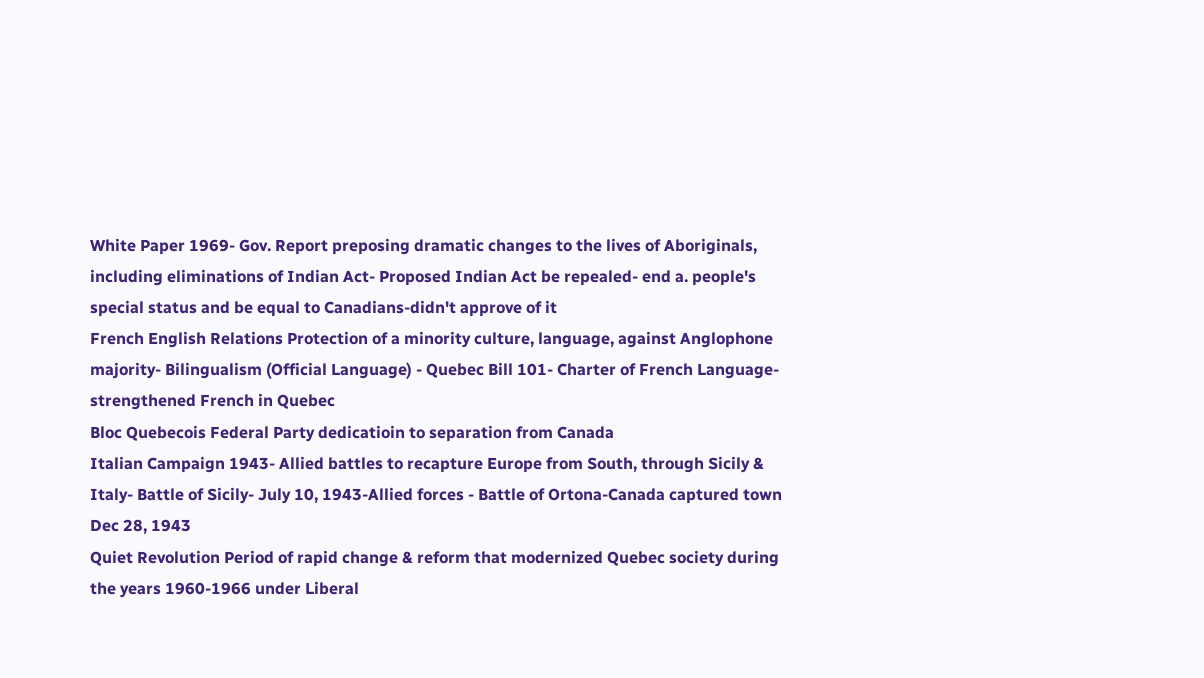White Paper 1969- Gov. Report preposing dramatic changes to the lives of Aboriginals, including eliminations of Indian Act- Proposed Indian Act be repealed- end a. people's special status and be equal to Canadians-didn't approve of it
French English Relations Protection of a minority culture, language, against Anglophone majority- Bilingualism (Official Language) - Quebec Bill 101- Charter of French Language-strengthened French in Quebec
Bloc Quebecois Federal Party dedicatioin to separation from Canada
Italian Campaign 1943- Allied battles to recapture Europe from South, through Sicily & Italy- Battle of Sicily- July 10, 1943-Allied forces - Battle of Ortona-Canada captured town Dec 28, 1943
Quiet Revolution Period of rapid change & reform that modernized Quebec society during the years 1960-1966 under Liberal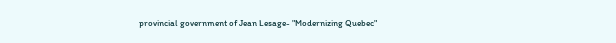provincial government of Jean Lesage- "Modernizing Quebec"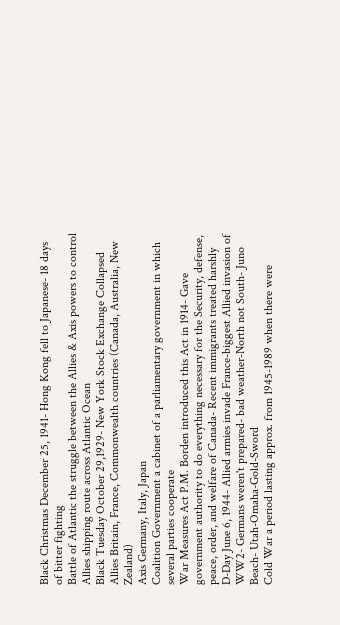Black Christmas December 25, 1941- Hong Kong fell to Japanese- 18 days of bitter fighting
Battle of Atlantic the struggle between the Allies & Axis powers to control Allies shipping route across Atlantic Ocean
Black Tuesday October 29,1929- New York Stock Exchange Collapsed
Allies Britain, France, Commonwealth countries (Canada, Australia, New Zealand)
Axis Germany, Italy, Japan
Coalition Government a cabinet of a parliamentary government in which several parties cooperate
War Measures Act P.M. Borden introduced this Act in 1914- Gave government authority to do everything necessary for the Security, defense, peace, order, and welfare of Canada- Recent immigrants treated harshly
D-Day June 6, 1944- Allied armies invade France-biggest Allied invasion of WW2- Germans weren't prepared- bad weather-North not South- Juno Beach- Utah-Omaha-Gold-Sword
Cold War a period lasting approx. from 1945-1989 when there were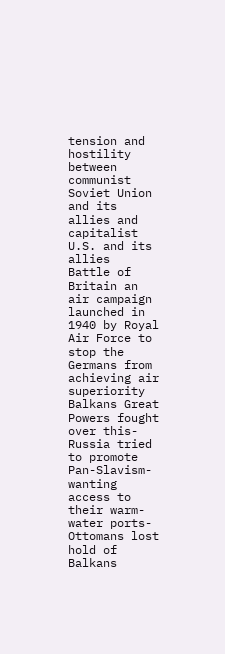tension and hostility between communist Soviet Union and its allies and capitalist U.S. and its allies
Battle of Britain an air campaign launched in 1940 by Royal Air Force to stop the Germans from achieving air superiority
Balkans Great Powers fought over this- Russia tried to promote Pan-Slavism-wanting access to their warm-water ports- Ottomans lost hold of Balkans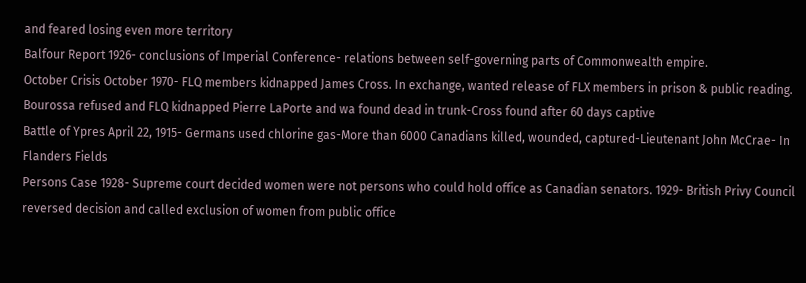and feared losing even more territory
Balfour Report 1926- conclusions of Imperial Conference- relations between self-governing parts of Commonwealth empire.
October Crisis October 1970- FLQ members kidnapped James Cross. In exchange, wanted release of FLX members in prison & public reading. Bourossa refused and FLQ kidnapped Pierre LaPorte and wa found dead in trunk-Cross found after 60 days captive
Battle of Ypres April 22, 1915- Germans used chlorine gas-More than 6000 Canadians killed, wounded, captured-Lieutenant John McCrae- In Flanders Fields
Persons Case 1928- Supreme court decided women were not persons who could hold office as Canadian senators. 1929- British Privy Council reversed decision and called exclusion of women from public office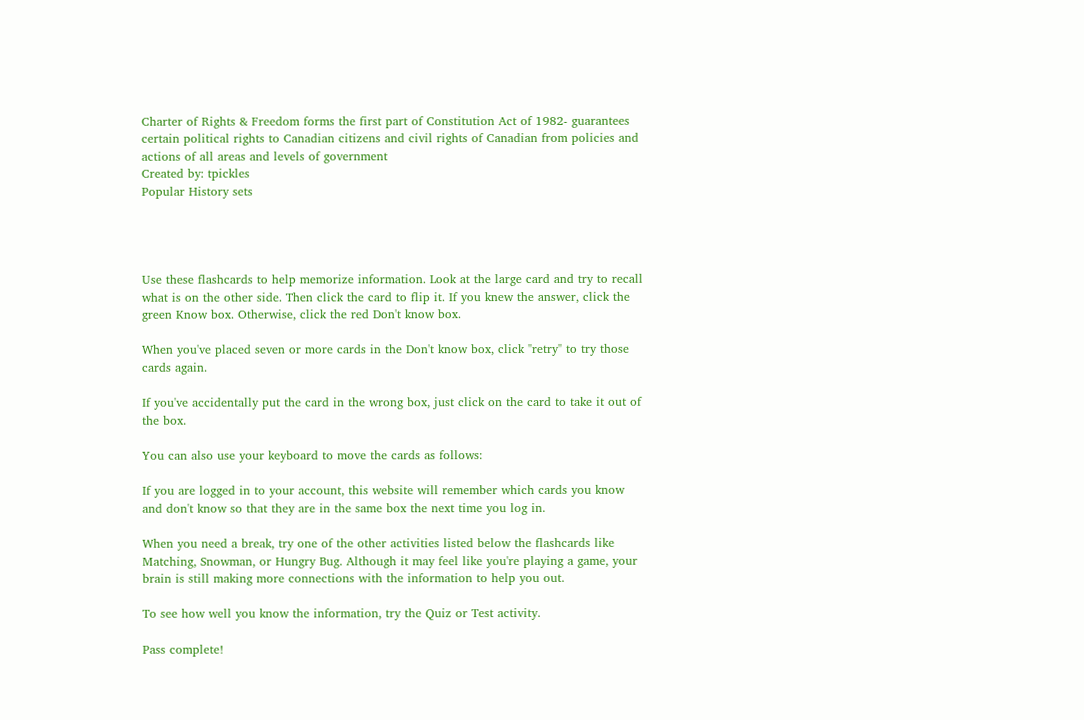Charter of Rights & Freedom forms the first part of Constitution Act of 1982- guarantees certain political rights to Canadian citizens and civil rights of Canadian from policies and actions of all areas and levels of government
Created by: tpickles
Popular History sets




Use these flashcards to help memorize information. Look at the large card and try to recall what is on the other side. Then click the card to flip it. If you knew the answer, click the green Know box. Otherwise, click the red Don't know box.

When you've placed seven or more cards in the Don't know box, click "retry" to try those cards again.

If you've accidentally put the card in the wrong box, just click on the card to take it out of the box.

You can also use your keyboard to move the cards as follows:

If you are logged in to your account, this website will remember which cards you know and don't know so that they are in the same box the next time you log in.

When you need a break, try one of the other activities listed below the flashcards like Matching, Snowman, or Hungry Bug. Although it may feel like you're playing a game, your brain is still making more connections with the information to help you out.

To see how well you know the information, try the Quiz or Test activity.

Pass complete!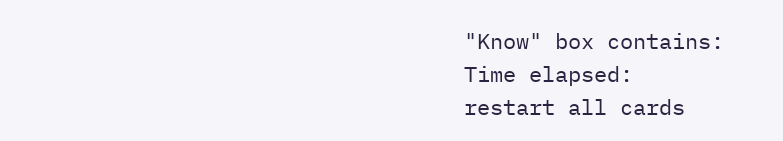"Know" box contains:
Time elapsed:
restart all cards